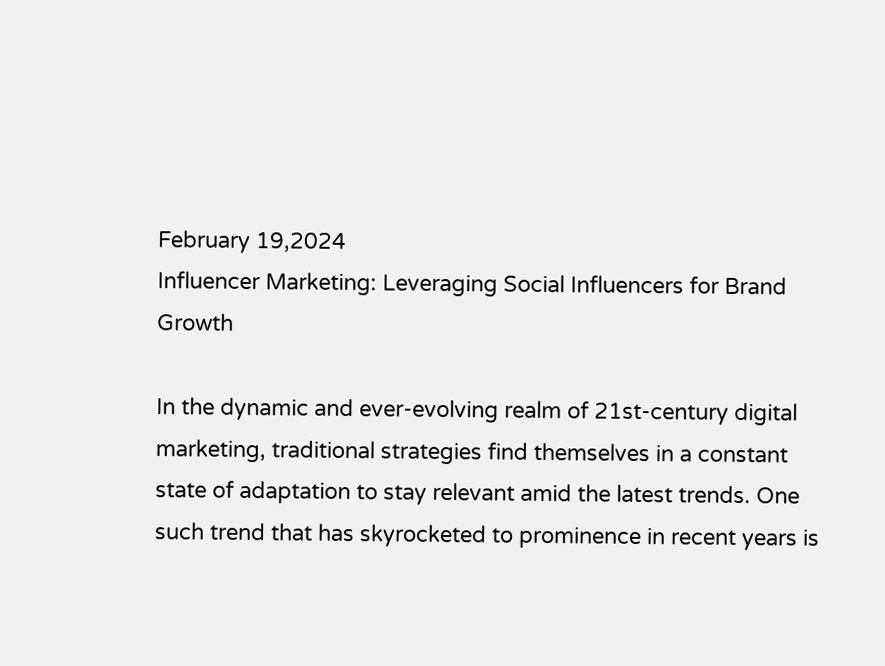February 19,2024
Influencer Marketing: Leveraging Social Influencers for Brand Growth

In the dynamic and ever-evolving realm of 21st-century digital marketing, traditional strategies find themselves in a constant state of adaptation to stay relevant amid the latest trends. One such trend that has skyrocketed to prominence in recent years is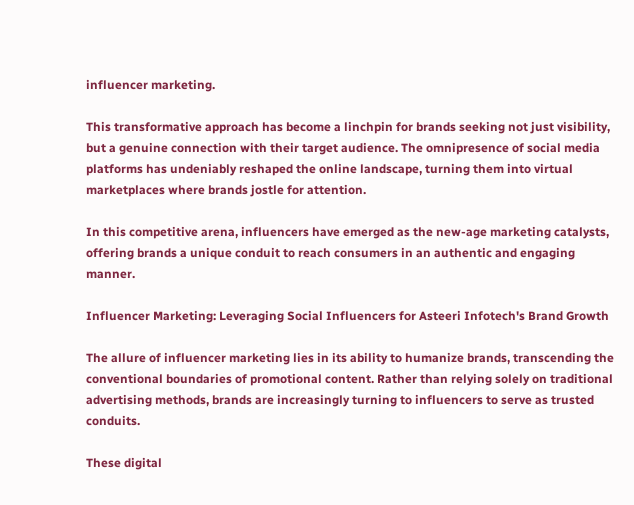influencer marketing.

This transformative approach has become a linchpin for brands seeking not just visibility, but a genuine connection with their target audience. The omnipresence of social media platforms has undeniably reshaped the online landscape, turning them into virtual marketplaces where brands jostle for attention.

In this competitive arena, influencers have emerged as the new-age marketing catalysts, offering brands a unique conduit to reach consumers in an authentic and engaging manner.

Influencer Marketing: Leveraging Social Influencers for Asteeri Infotech's Brand Growth

The allure of influencer marketing lies in its ability to humanize brands, transcending the conventional boundaries of promotional content. Rather than relying solely on traditional advertising methods, brands are increasingly turning to influencers to serve as trusted conduits.

These digital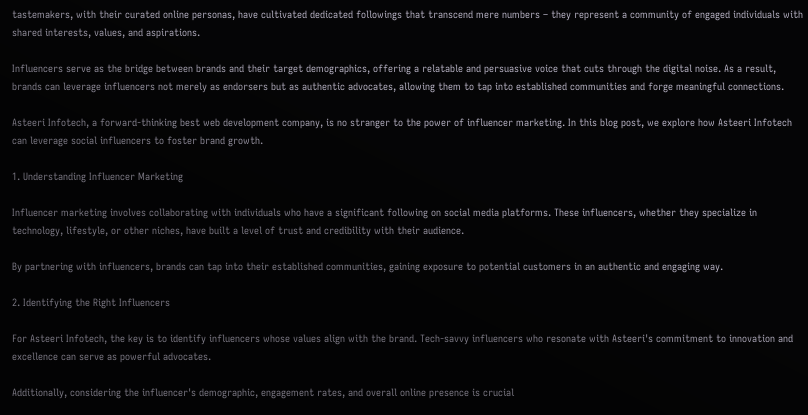tastemakers, with their curated online personas, have cultivated dedicated followings that transcend mere numbers – they represent a community of engaged individuals with shared interests, values, and aspirations.

Influencers serve as the bridge between brands and their target demographics, offering a relatable and persuasive voice that cuts through the digital noise. As a result, brands can leverage influencers not merely as endorsers but as authentic advocates, allowing them to tap into established communities and forge meaningful connections.

Asteeri Infotech, a forward-thinking best web development company, is no stranger to the power of influencer marketing. In this blog post, we explore how Asteeri Infotech can leverage social influencers to foster brand growth.

1. Understanding Influencer Marketing

Influencer marketing involves collaborating with individuals who have a significant following on social media platforms. These influencers, whether they specialize in technology, lifestyle, or other niches, have built a level of trust and credibility with their audience.

By partnering with influencers, brands can tap into their established communities, gaining exposure to potential customers in an authentic and engaging way.

2. Identifying the Right Influencers

For Asteeri Infotech, the key is to identify influencers whose values align with the brand. Tech-savvy influencers who resonate with Asteeri's commitment to innovation and excellence can serve as powerful advocates.

Additionally, considering the influencer's demographic, engagement rates, and overall online presence is crucial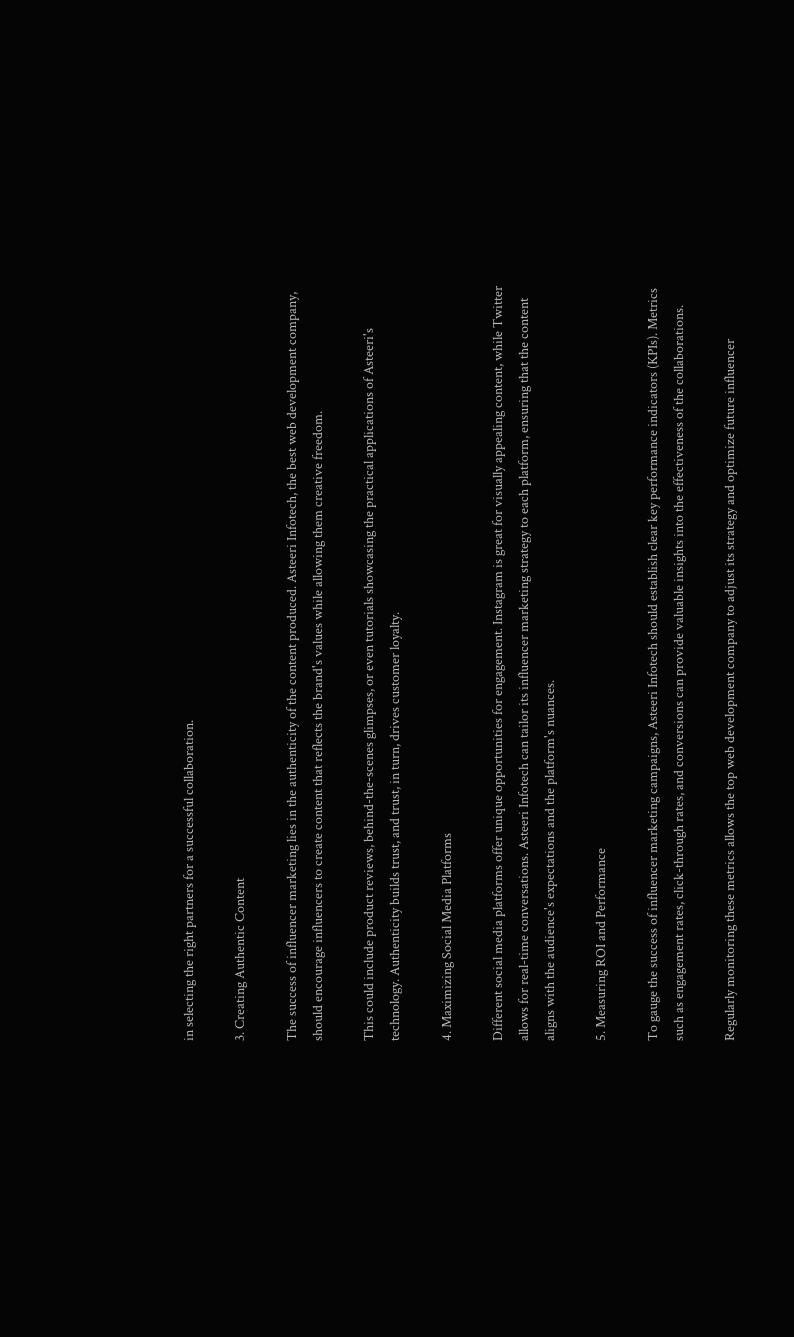in selecting the right partners for a successful collaboration.

3. Creating Authentic Content

The success of influencer marketing lies in the authenticity of the content produced. Asteeri Infotech, the best web development company, should encourage influencers to create content that reflects the brand's values while allowing them creative freedom.

This could include product reviews, behind-the-scenes glimpses, or even tutorials showcasing the practical applications of Asteeri's technology. Authenticity builds trust, and trust, in turn, drives customer loyalty.

4. Maximizing Social Media Platforms

Different social media platforms offer unique opportunities for engagement. Instagram is great for visually appealing content, while Twitter allows for real-time conversations. Asteeri Infotech can tailor its influencer marketing strategy to each platform, ensuring that the content aligns with the audience's expectations and the platform's nuances.

5. Measuring ROI and Performance

To gauge the success of influencer marketing campaigns, Asteeri Infotech should establish clear key performance indicators (KPIs). Metrics such as engagement rates, click-through rates, and conversions can provide valuable insights into the effectiveness of the collaborations.

Regularly monitoring these metrics allows the top web development company to adjust its strategy and optimize future influencer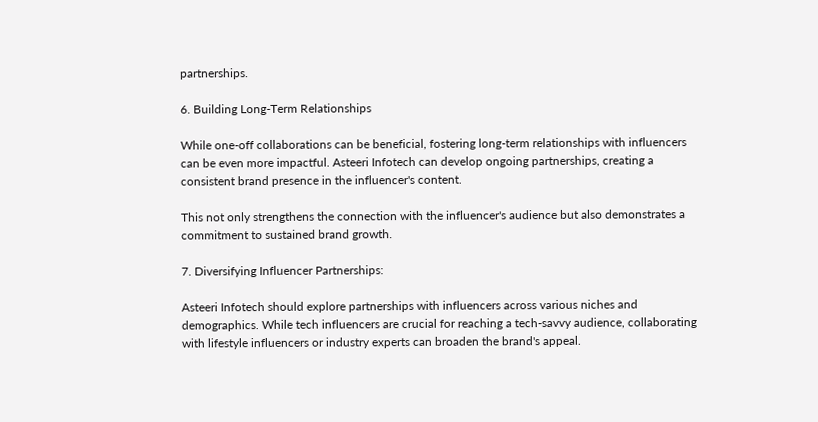partnerships.

6. Building Long-Term Relationships

While one-off collaborations can be beneficial, fostering long-term relationships with influencers can be even more impactful. Asteeri Infotech can develop ongoing partnerships, creating a consistent brand presence in the influencer's content.

This not only strengthens the connection with the influencer's audience but also demonstrates a commitment to sustained brand growth.

7. Diversifying Influencer Partnerships:

Asteeri Infotech should explore partnerships with influencers across various niches and demographics. While tech influencers are crucial for reaching a tech-savvy audience, collaborating with lifestyle influencers or industry experts can broaden the brand's appeal.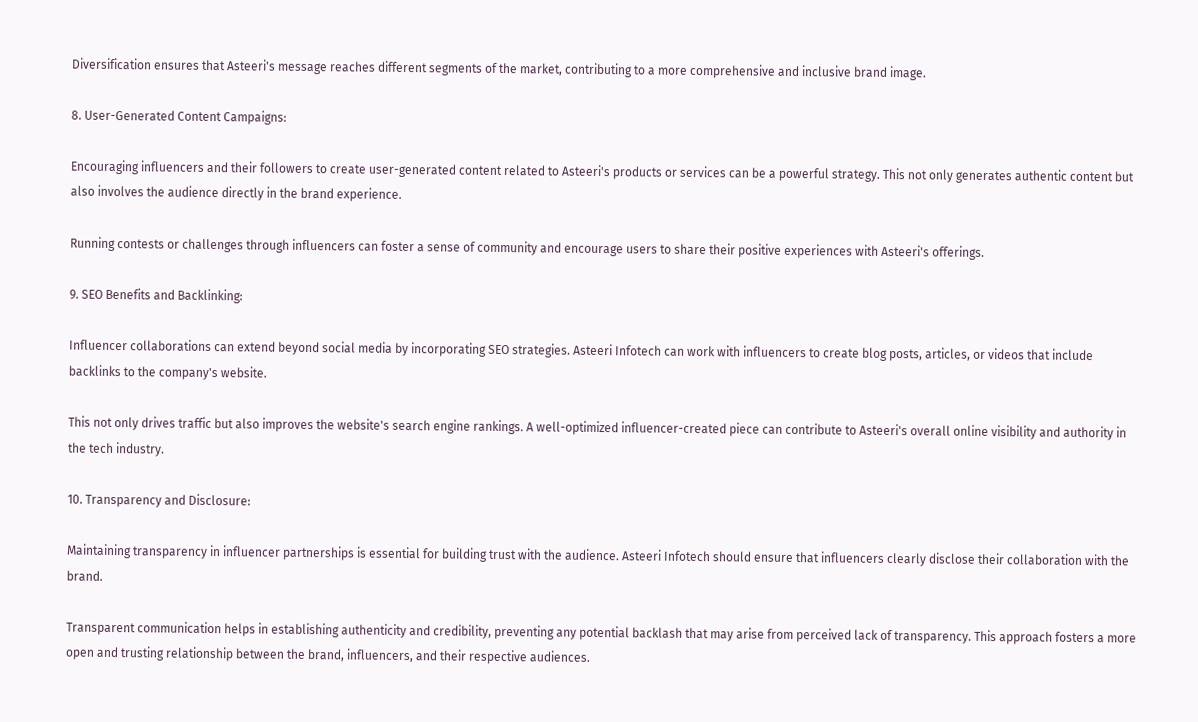Diversification ensures that Asteeri's message reaches different segments of the market, contributing to a more comprehensive and inclusive brand image.

8. User-Generated Content Campaigns:

Encouraging influencers and their followers to create user-generated content related to Asteeri's products or services can be a powerful strategy. This not only generates authentic content but also involves the audience directly in the brand experience.

Running contests or challenges through influencers can foster a sense of community and encourage users to share their positive experiences with Asteeri's offerings.

9. SEO Benefits and Backlinking:

Influencer collaborations can extend beyond social media by incorporating SEO strategies. Asteeri Infotech can work with influencers to create blog posts, articles, or videos that include backlinks to the company's website.

This not only drives traffic but also improves the website's search engine rankings. A well-optimized influencer-created piece can contribute to Asteeri's overall online visibility and authority in the tech industry.

10. Transparency and Disclosure:

Maintaining transparency in influencer partnerships is essential for building trust with the audience. Asteeri Infotech should ensure that influencers clearly disclose their collaboration with the brand.

Transparent communication helps in establishing authenticity and credibility, preventing any potential backlash that may arise from perceived lack of transparency. This approach fosters a more open and trusting relationship between the brand, influencers, and their respective audiences.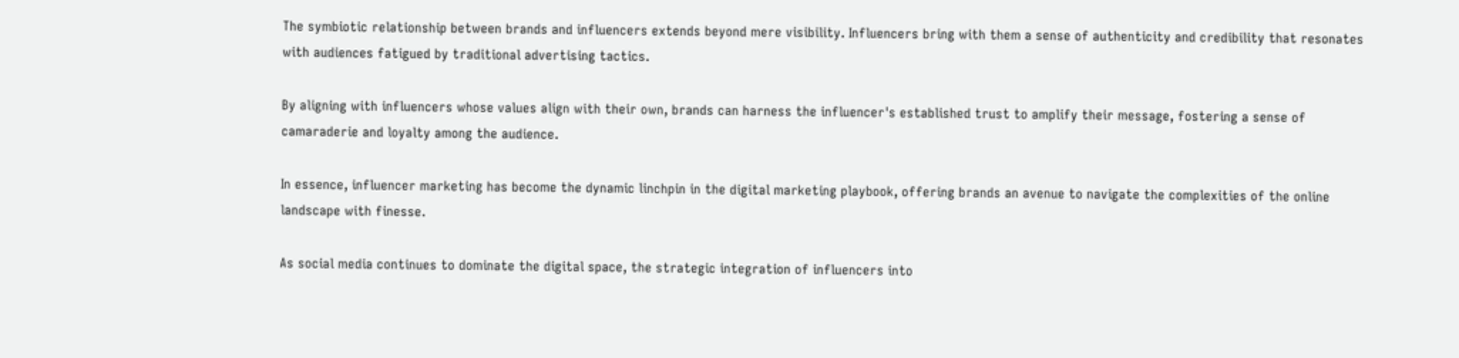The symbiotic relationship between brands and influencers extends beyond mere visibility. Influencers bring with them a sense of authenticity and credibility that resonates with audiences fatigued by traditional advertising tactics.

By aligning with influencers whose values align with their own, brands can harness the influencer's established trust to amplify their message, fostering a sense of camaraderie and loyalty among the audience.

In essence, influencer marketing has become the dynamic linchpin in the digital marketing playbook, offering brands an avenue to navigate the complexities of the online landscape with finesse.

As social media continues to dominate the digital space, the strategic integration of influencers into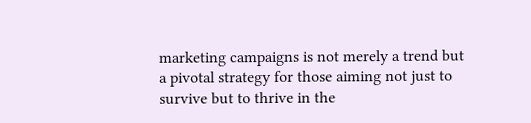marketing campaigns is not merely a trend but a pivotal strategy for those aiming not just to survive but to thrive in the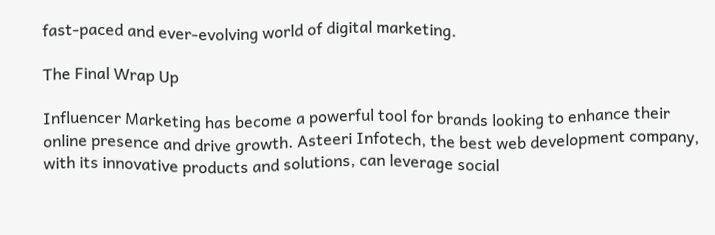fast-paced and ever-evolving world of digital marketing.

The Final Wrap Up

Influencer Marketing has become a powerful tool for brands looking to enhance their online presence and drive growth. Asteeri Infotech, the best web development company, with its innovative products and solutions, can leverage social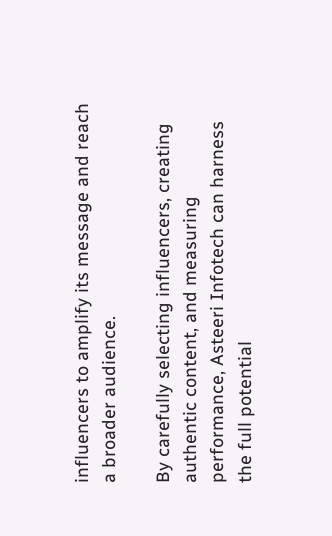influencers to amplify its message and reach a broader audience.

By carefully selecting influencers, creating authentic content, and measuring performance, Asteeri Infotech can harness the full potential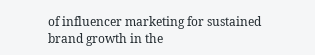of influencer marketing for sustained brand growth in the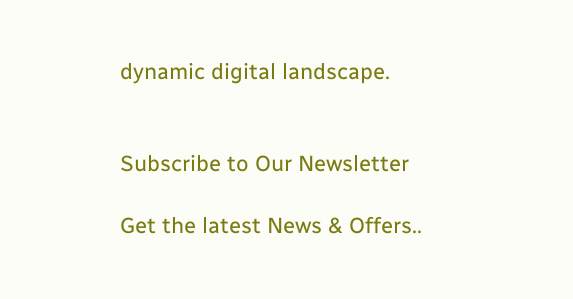dynamic digital landscape.


Subscribe to Our Newsletter

Get the latest News & Offers..